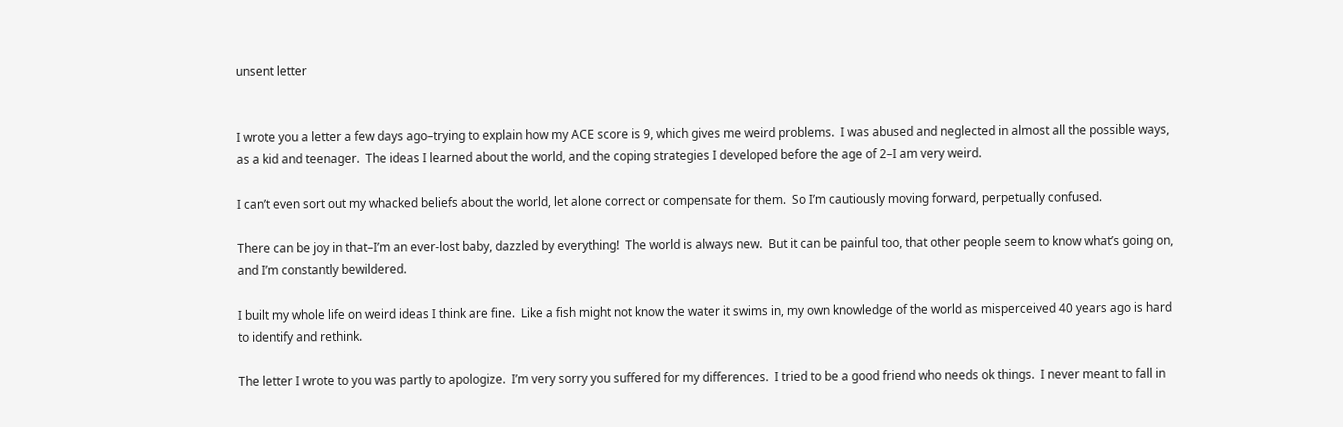unsent letter


I wrote you a letter a few days ago–trying to explain how my ACE score is 9, which gives me weird problems.  I was abused and neglected in almost all the possible ways, as a kid and teenager.  The ideas I learned about the world, and the coping strategies I developed before the age of 2–I am very weird.

I can’t even sort out my whacked beliefs about the world, let alone correct or compensate for them.  So I’m cautiously moving forward, perpetually confused.

There can be joy in that–I’m an ever-lost baby, dazzled by everything!  The world is always new.  But it can be painful too, that other people seem to know what’s going on, and I’m constantly bewildered.

I built my whole life on weird ideas I think are fine.  Like a fish might not know the water it swims in, my own knowledge of the world as misperceived 40 years ago is hard to identify and rethink.

The letter I wrote to you was partly to apologize.  I’m very sorry you suffered for my differences.  I tried to be a good friend who needs ok things.  I never meant to fall in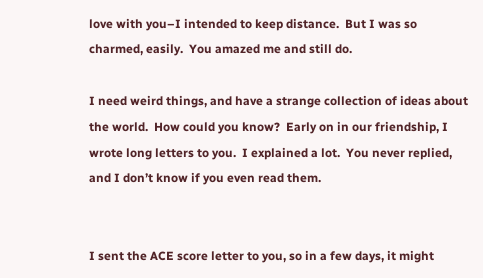love with you–I intended to keep distance.  But I was so charmed, easily.  You amazed me and still do.

I need weird things, and have a strange collection of ideas about the world.  How could you know?  Early on in our friendship, I wrote long letters to you.  I explained a lot.  You never replied, and I don’t know if you even read them.


I sent the ACE score letter to you, so in a few days, it might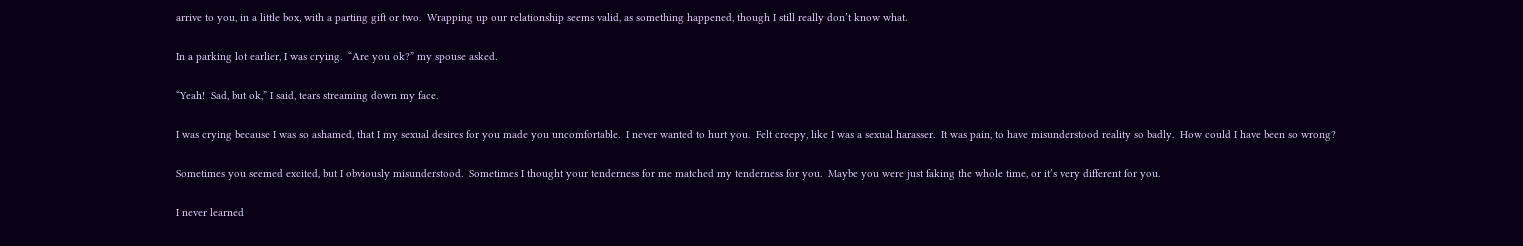arrive to you, in a little box, with a parting gift or two.  Wrapping up our relationship seems valid, as something happened, though I still really don’t know what.

In a parking lot earlier, I was crying.  “Are you ok?” my spouse asked.

“Yeah!  Sad, but ok,” I said, tears streaming down my face.

I was crying because I was so ashamed, that I my sexual desires for you made you uncomfortable.  I never wanted to hurt you.  Felt creepy, like I was a sexual harasser.  It was pain, to have misunderstood reality so badly.  How could I have been so wrong?

Sometimes you seemed excited, but I obviously misunderstood.  Sometimes I thought your tenderness for me matched my tenderness for you.  Maybe you were just faking the whole time, or it’s very different for you.

I never learned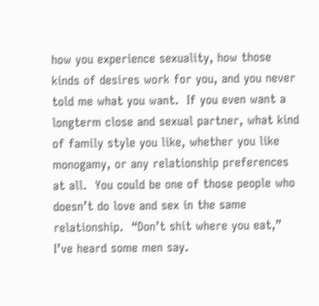how you experience sexuality, how those kinds of desires work for you, and you never told me what you want.  If you even want a longterm close and sexual partner, what kind of family style you like, whether you like monogamy, or any relationship preferences at all.  You could be one of those people who doesn’t do love and sex in the same relationship.  “Don’t shit where you eat,” I’ve heard some men say.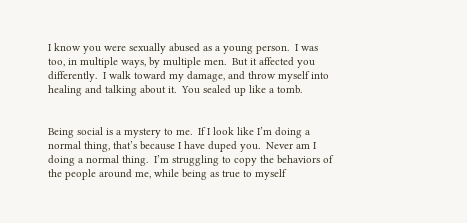I know you were sexually abused as a young person.  I was too, in multiple ways, by multiple men.  But it affected you differently.  I walk toward my damage, and throw myself into healing and talking about it.  You sealed up like a tomb.


Being social is a mystery to me.  If I look like I’m doing a normal thing, that’s because I have duped you.  Never am I doing a normal thing.  I’m struggling to copy the behaviors of the people around me, while being as true to myself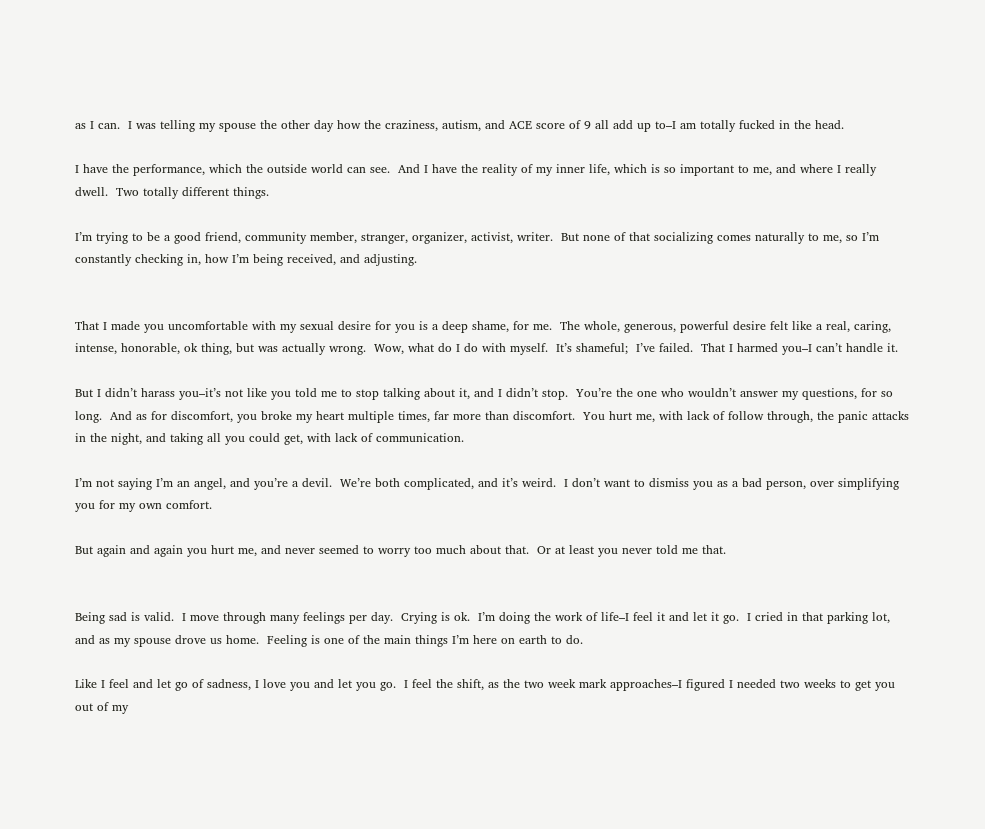as I can.  I was telling my spouse the other day how the craziness, autism, and ACE score of 9 all add up to–I am totally fucked in the head.

I have the performance, which the outside world can see.  And I have the reality of my inner life, which is so important to me, and where I really dwell.  Two totally different things.

I’m trying to be a good friend, community member, stranger, organizer, activist, writer.  But none of that socializing comes naturally to me, so I’m constantly checking in, how I’m being received, and adjusting.


That I made you uncomfortable with my sexual desire for you is a deep shame, for me.  The whole, generous, powerful desire felt like a real, caring, intense, honorable, ok thing, but was actually wrong.  Wow, what do I do with myself.  It’s shameful;  I’ve failed.  That I harmed you–I can’t handle it.

But I didn’t harass you–it’s not like you told me to stop talking about it, and I didn’t stop.  You’re the one who wouldn’t answer my questions, for so long.  And as for discomfort, you broke my heart multiple times, far more than discomfort.  You hurt me, with lack of follow through, the panic attacks in the night, and taking all you could get, with lack of communication.

I’m not saying I’m an angel, and you’re a devil.  We’re both complicated, and it’s weird.  I don’t want to dismiss you as a bad person, over simplifying you for my own comfort.

But again and again you hurt me, and never seemed to worry too much about that.  Or at least you never told me that.


Being sad is valid.  I move through many feelings per day.  Crying is ok.  I’m doing the work of life–I feel it and let it go.  I cried in that parking lot, and as my spouse drove us home.  Feeling is one of the main things I’m here on earth to do.

Like I feel and let go of sadness, I love you and let you go.  I feel the shift, as the two week mark approaches–I figured I needed two weeks to get you out of my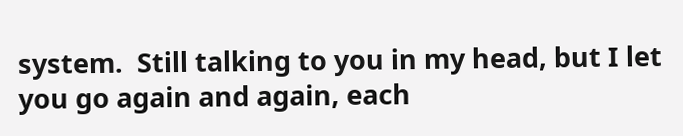system.  Still talking to you in my head, but I let you go again and again, each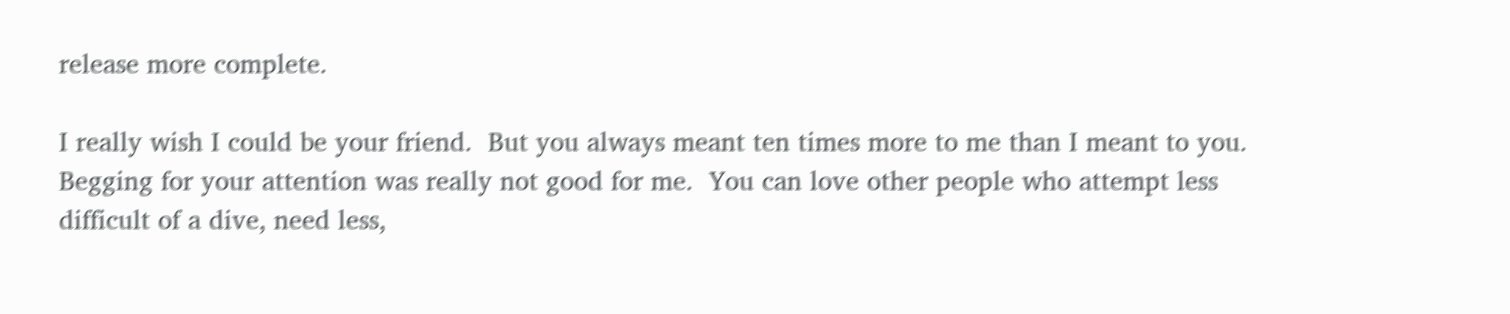release more complete.

I really wish I could be your friend.  But you always meant ten times more to me than I meant to you.  Begging for your attention was really not good for me.  You can love other people who attempt less difficult of a dive, need less,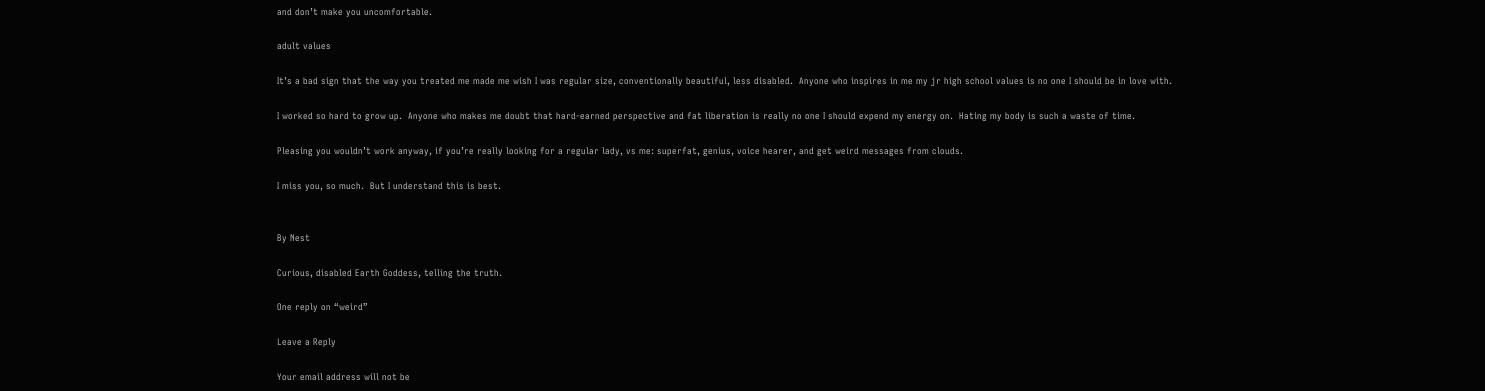and don’t make you uncomfortable.

adult values

It’s a bad sign that the way you treated me made me wish I was regular size, conventionally beautiful, less disabled.  Anyone who inspires in me my jr high school values is no one I should be in love with.

I worked so hard to grow up.  Anyone who makes me doubt that hard-earned perspective and fat liberation is really no one I should expend my energy on.  Hating my body is such a waste of time.

Pleasing you wouldn’t work anyway, if you’re really looking for a regular lady, vs me: superfat, genius, voice hearer, and get weird messages from clouds.

I miss you, so much.  But I understand this is best.


By Nest

Curious, disabled Earth Goddess, telling the truth.

One reply on “weird”

Leave a Reply

Your email address will not be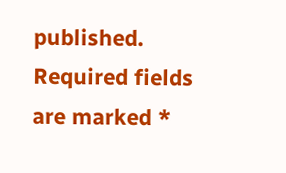published. Required fields are marked *